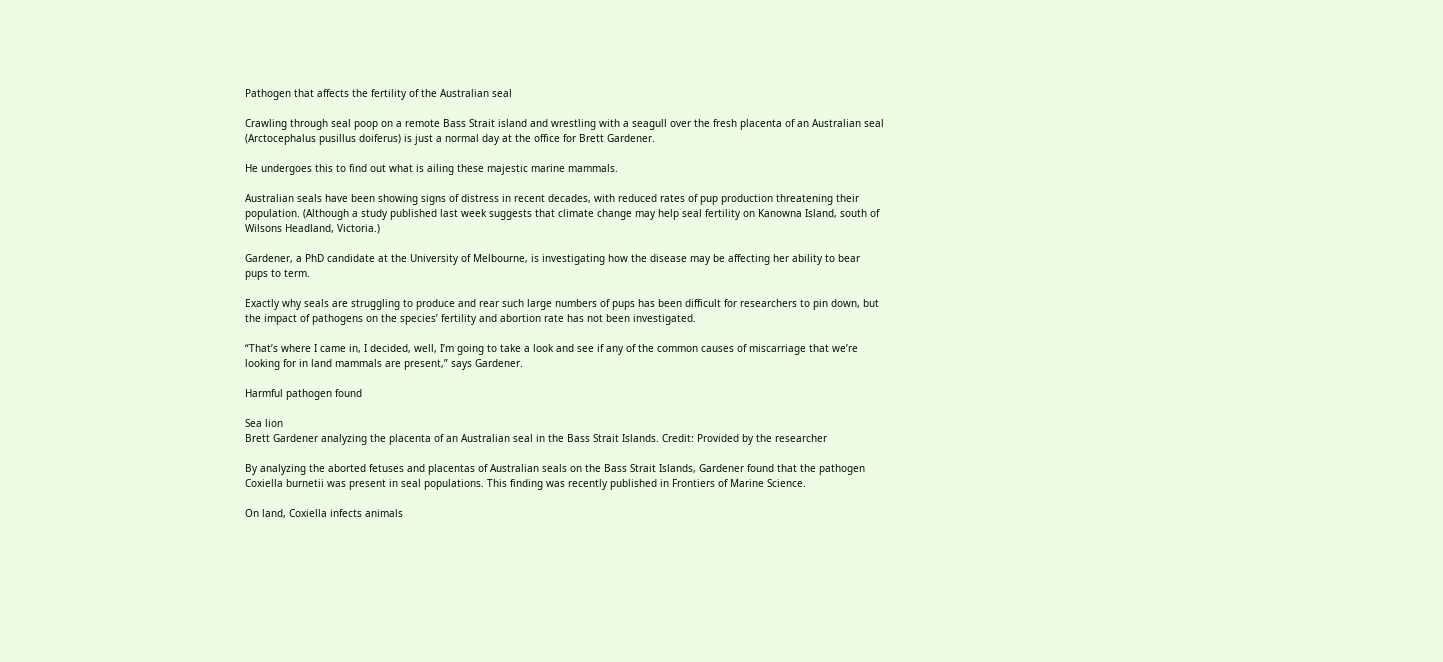Pathogen that affects the fertility of the Australian seal

Crawling through seal poop on a remote Bass Strait island and wrestling with a seagull over the fresh placenta of an Australian seal (Arctocephalus pusillus doiferus) is just a normal day at the office for Brett Gardener.

He undergoes this to find out what is ailing these majestic marine mammals.

Australian seals have been showing signs of distress in recent decades, with reduced rates of pup production threatening their population. (Although a study published last week suggests that climate change may help seal fertility on Kanowna Island, south of Wilsons Headland, Victoria.)

Gardener, a PhD candidate at the University of Melbourne, is investigating how the disease may be affecting her ability to bear pups to term.

Exactly why seals are struggling to produce and rear such large numbers of pups has been difficult for researchers to pin down, but the impact of pathogens on the species’ fertility and abortion rate has not been investigated.

“That’s where I came in, I decided, well, I’m going to take a look and see if any of the common causes of miscarriage that we’re looking for in land mammals are present,” says Gardener.

Harmful pathogen found

Sea lion
Brett Gardener analyzing the placenta of an Australian seal in the Bass Strait Islands. Credit: Provided by the researcher

By analyzing the aborted fetuses and placentas of Australian seals on the Bass Strait Islands, Gardener found that the pathogen Coxiella burnetii was present in seal populations. This finding was recently published in Frontiers of Marine Science.

On land, Coxiella infects animals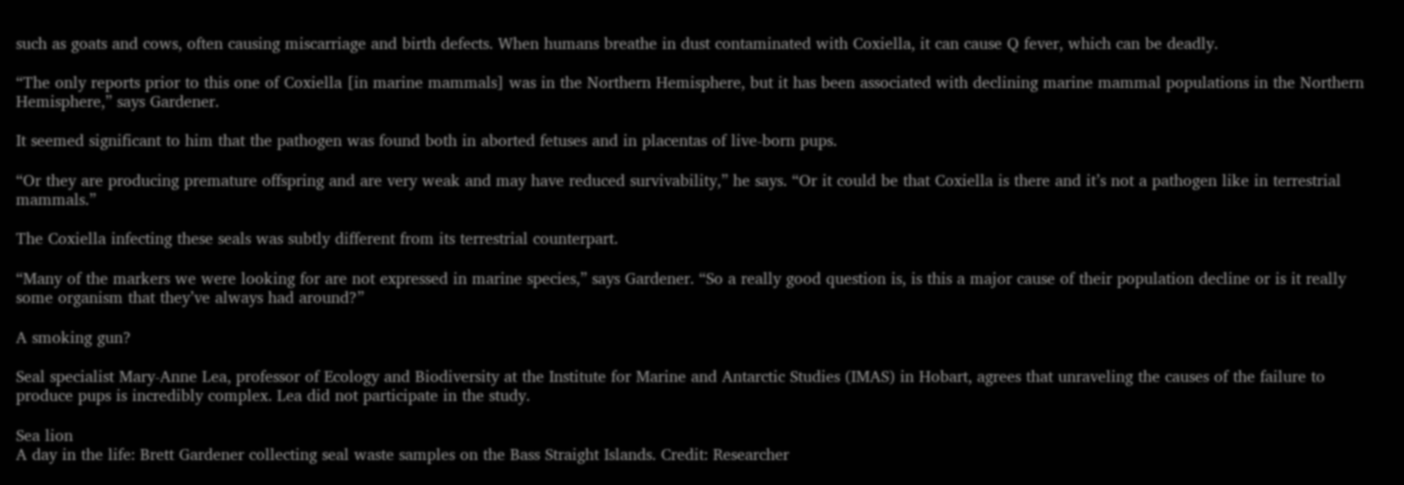such as goats and cows, often causing miscarriage and birth defects. When humans breathe in dust contaminated with Coxiella, it can cause Q fever, which can be deadly.

“The only reports prior to this one of Coxiella [in marine mammals] was in the Northern Hemisphere, but it has been associated with declining marine mammal populations in the Northern Hemisphere,” says Gardener.

It seemed significant to him that the pathogen was found both in aborted fetuses and in placentas of live-born pups.

“Or they are producing premature offspring and are very weak and may have reduced survivability,” he says. “Or it could be that Coxiella is there and it’s not a pathogen like in terrestrial mammals.”

The Coxiella infecting these seals was subtly different from its terrestrial counterpart.

“Many of the markers we were looking for are not expressed in marine species,” says Gardener. “So a really good question is, is this a major cause of their population decline or is it really some organism that they’ve always had around?”

A smoking gun?

Seal specialist Mary-Anne Lea, professor of Ecology and Biodiversity at the Institute for Marine and Antarctic Studies (IMAS) in Hobart, agrees that unraveling the causes of the failure to produce pups is incredibly complex. Lea did not participate in the study.

Sea lion
A day in the life: Brett Gardener collecting seal waste samples on the Bass Straight Islands. Credit: Researcher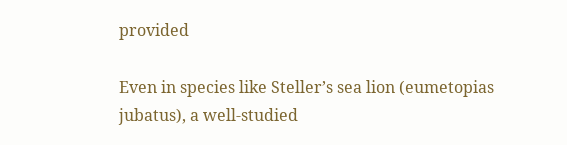provided

Even in species like Steller’s sea lion (eumetopias jubatus), a well-studied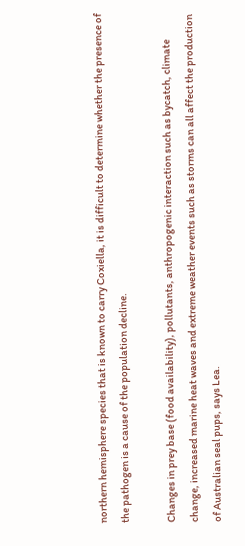northern hemisphere species that is known to carry Coxiella, it is difficult to determine whether the presence of the pathogen is a cause of the population decline.

Changes in prey base (food availability), pollutants, anthropogenic interaction such as bycatch, climate change, increased marine heat waves and extreme weather events such as storms can all affect the production of Australian seal pups, says Lea.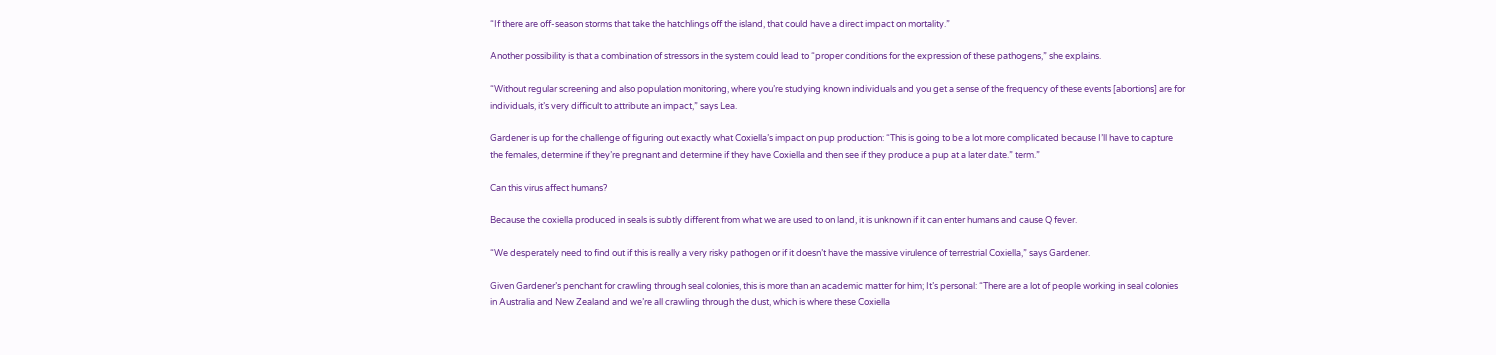“If there are off-season storms that take the hatchlings off the island, that could have a direct impact on mortality.”

Another possibility is that a combination of stressors in the system could lead to “proper conditions for the expression of these pathogens,” she explains.

“Without regular screening and also population monitoring, where you’re studying known individuals and you get a sense of the frequency of these events [abortions] are for individuals, it’s very difficult to attribute an impact,” says Lea.

Gardener is up for the challenge of figuring out exactly what Coxiella’s impact on pup production: “This is going to be a lot more complicated because I’ll have to capture the females, determine if they’re pregnant and determine if they have Coxiella and then see if they produce a pup at a later date.” term.”

Can this virus affect humans?

Because the coxiella produced in seals is subtly different from what we are used to on land, it is unknown if it can enter humans and cause Q fever.

“We desperately need to find out if this is really a very risky pathogen or if it doesn’t have the massive virulence of terrestrial Coxiella,” says Gardener.

Given Gardener’s penchant for crawling through seal colonies, this is more than an academic matter for him; It’s personal: “There are a lot of people working in seal colonies in Australia and New Zealand and we’re all crawling through the dust, which is where these Coxiella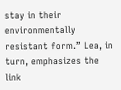stay in their environmentally resistant form.” Lea, in turn, emphasizes the link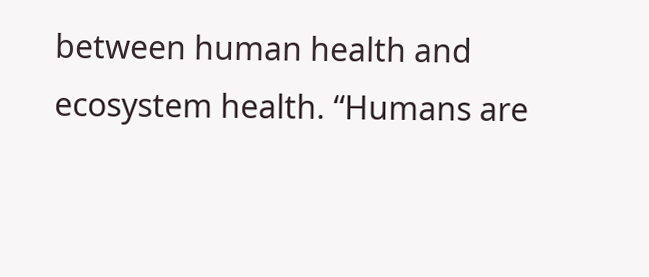between human health and ecosystem health. “Humans are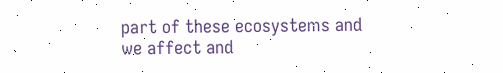part of these ecosystems and we affect and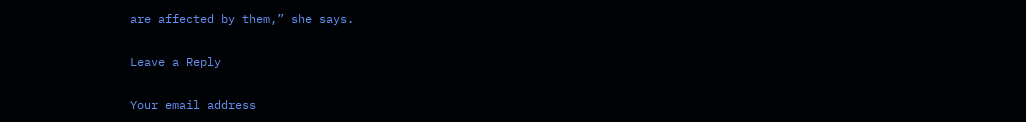are affected by them,” she says.

Leave a Reply

Your email address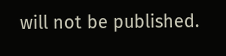will not be published.